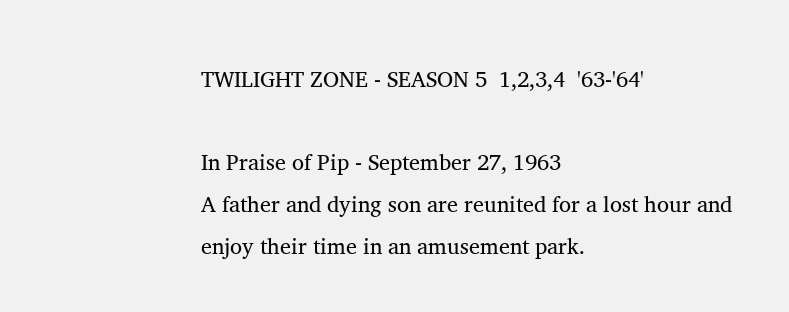TWILIGHT ZONE - SEASON 5  1,2,3,4  '63-'64'

In Praise of Pip - September 27, 1963
A father and dying son are reunited for a lost hour and enjoy their time in an amusement park.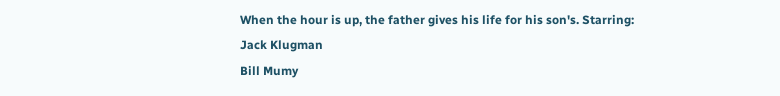When the hour is up, the father gives his life for his son's. Starring:
Jack Klugman
Bill Mumy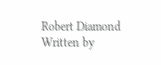Robert Diamond
Written by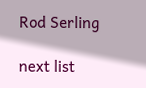Rod Serling

next list